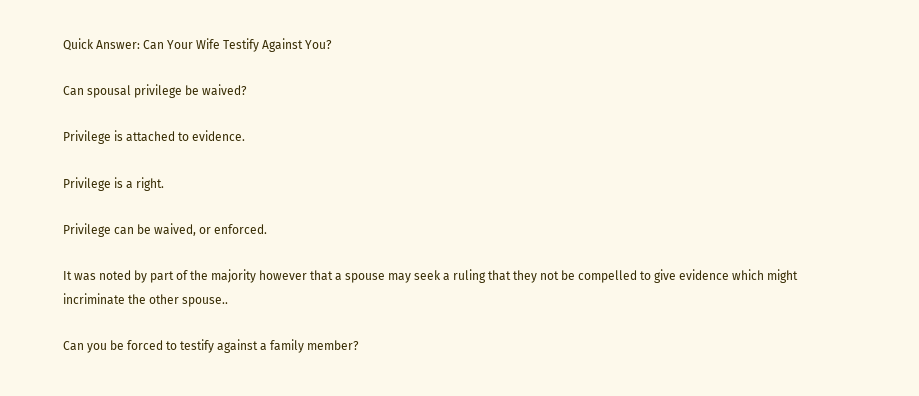Quick Answer: Can Your Wife Testify Against You?

Can spousal privilege be waived?

Privilege is attached to evidence.

Privilege is a right.

Privilege can be waived, or enforced.

It was noted by part of the majority however that a spouse may seek a ruling that they not be compelled to give evidence which might incriminate the other spouse..

Can you be forced to testify against a family member?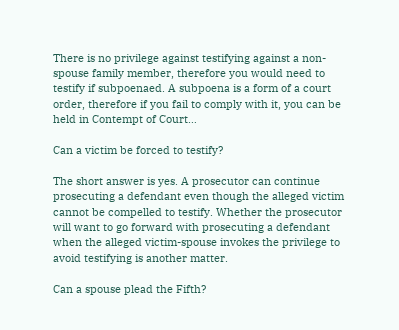There is no privilege against testifying against a non-spouse family member, therefore you would need to testify if subpoenaed. A subpoena is a form of a court order, therefore if you fail to comply with it, you can be held in Contempt of Court…

Can a victim be forced to testify?

The short answer is yes. A prosecutor can continue prosecuting a defendant even though the alleged victim cannot be compelled to testify. Whether the prosecutor will want to go forward with prosecuting a defendant when the alleged victim-spouse invokes the privilege to avoid testifying is another matter.

Can a spouse plead the Fifth?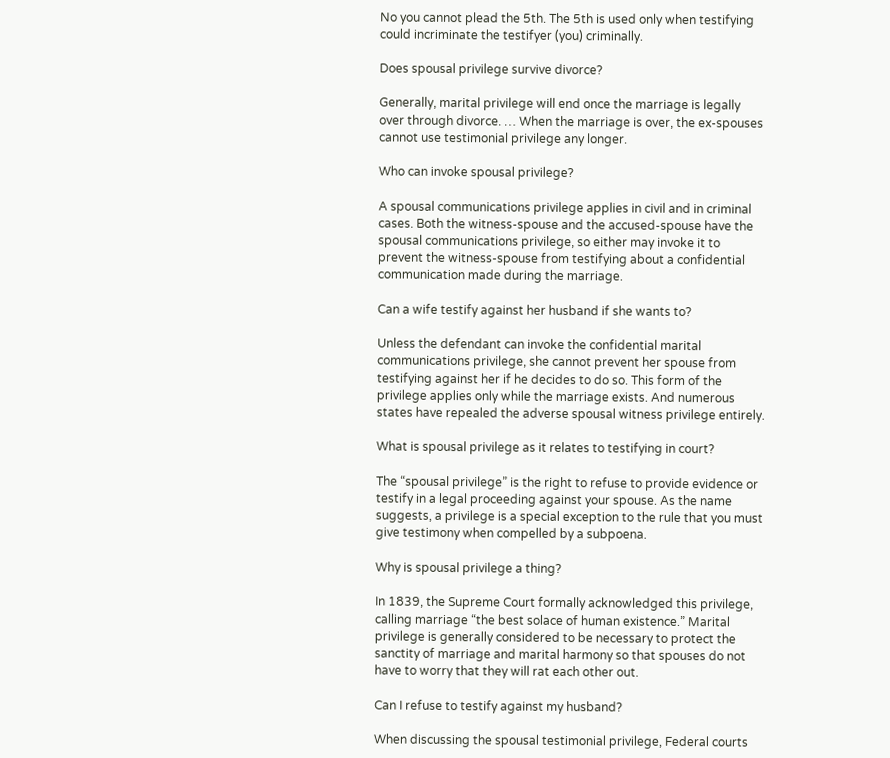No you cannot plead the 5th. The 5th is used only when testifying could incriminate the testifyer (you) criminally.

Does spousal privilege survive divorce?

Generally, marital privilege will end once the marriage is legally over through divorce. … When the marriage is over, the ex-spouses cannot use testimonial privilege any longer.

Who can invoke spousal privilege?

A spousal communications privilege applies in civil and in criminal cases. Both the witness-spouse and the accused-spouse have the spousal communications privilege, so either may invoke it to prevent the witness-spouse from testifying about a confidential communication made during the marriage.

Can a wife testify against her husband if she wants to?

Unless the defendant can invoke the confidential marital communications privilege, she cannot prevent her spouse from testifying against her if he decides to do so. This form of the privilege applies only while the marriage exists. And numerous states have repealed the adverse spousal witness privilege entirely.

What is spousal privilege as it relates to testifying in court?

The “spousal privilege” is the right to refuse to provide evidence or testify in a legal proceeding against your spouse. As the name suggests, a privilege is a special exception to the rule that you must give testimony when compelled by a subpoena.

Why is spousal privilege a thing?

In 1839, the Supreme Court formally acknowledged this privilege, calling marriage “the best solace of human existence.” Marital privilege is generally considered to be necessary to protect the sanctity of marriage and marital harmony so that spouses do not have to worry that they will rat each other out.

Can I refuse to testify against my husband?

When discussing the spousal testimonial privilege, Federal courts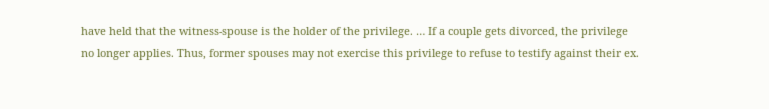have held that the witness-spouse is the holder of the privilege. … If a couple gets divorced, the privilege no longer applies. Thus, former spouses may not exercise this privilege to refuse to testify against their ex.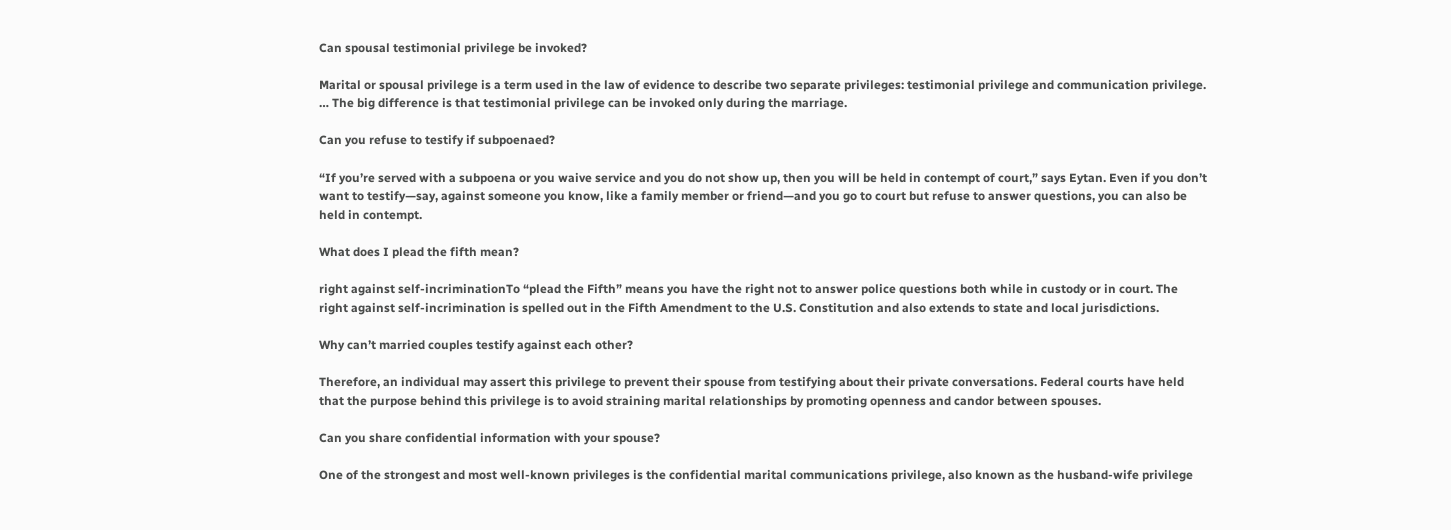Can spousal testimonial privilege be invoked?

Marital or spousal privilege is a term used in the law of evidence to describe two separate privileges: testimonial privilege and communication privilege. … The big difference is that testimonial privilege can be invoked only during the marriage.

Can you refuse to testify if subpoenaed?

“If you’re served with a subpoena or you waive service and you do not show up, then you will be held in contempt of court,” says Eytan. Even if you don’t want to testify—say, against someone you know, like a family member or friend—and you go to court but refuse to answer questions, you can also be held in contempt.

What does I plead the fifth mean?

right against self-incriminationTo “plead the Fifth” means you have the right not to answer police questions both while in custody or in court. The right against self-incrimination is spelled out in the Fifth Amendment to the U.S. Constitution and also extends to state and local jurisdictions.

Why can’t married couples testify against each other?

Therefore, an individual may assert this privilege to prevent their spouse from testifying about their private conversations. Federal courts have held that the purpose behind this privilege is to avoid straining marital relationships by promoting openness and candor between spouses.

Can you share confidential information with your spouse?

One of the strongest and most well-known privileges is the confidential marital communications privilege, also known as the husband-wife privilege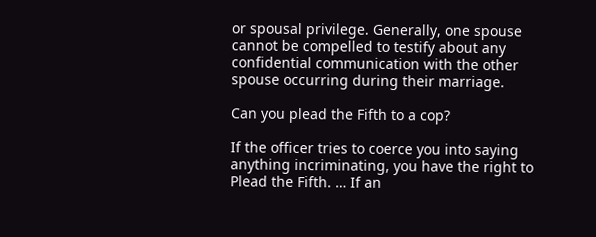or spousal privilege. Generally, one spouse cannot be compelled to testify about any confidential communication with the other spouse occurring during their marriage.

Can you plead the Fifth to a cop?

If the officer tries to coerce you into saying anything incriminating, you have the right to Plead the Fifth. … If an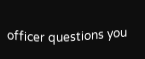officer questions you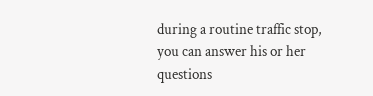during a routine traffic stop, you can answer his or her questions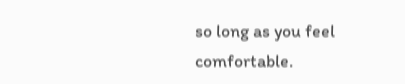so long as you feel comfortable.